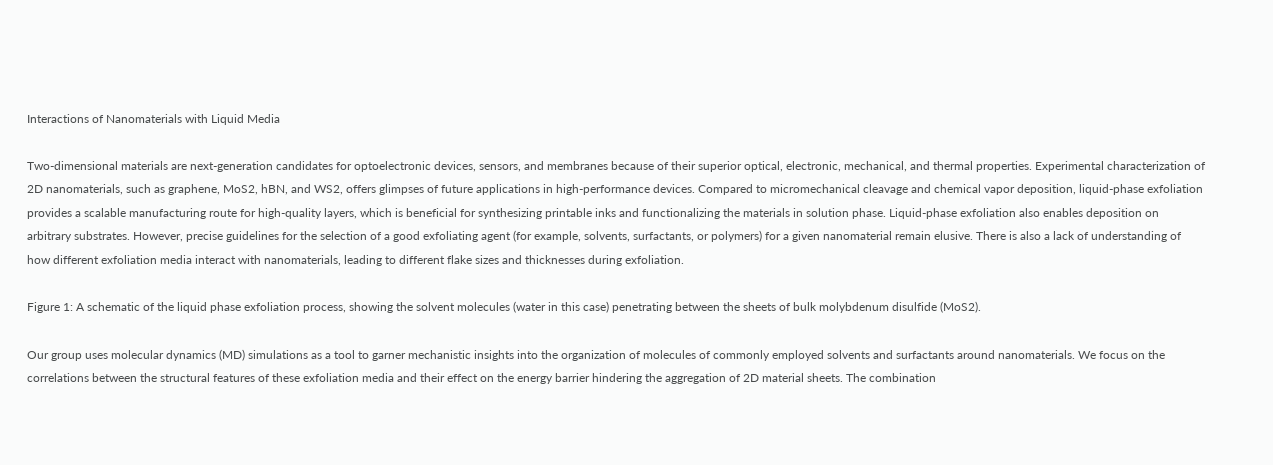Interactions of Nanomaterials with Liquid Media

Two-dimensional materials are next-generation candidates for optoelectronic devices, sensors, and membranes because of their superior optical, electronic, mechanical, and thermal properties. Experimental characterization of 2D nanomaterials, such as graphene, MoS2, hBN, and WS2, offers glimpses of future applications in high-performance devices. Compared to micromechanical cleavage and chemical vapor deposition, liquid-phase exfoliation provides a scalable manufacturing route for high-quality layers, which is beneficial for synthesizing printable inks and functionalizing the materials in solution phase. Liquid-phase exfoliation also enables deposition on arbitrary substrates. However, precise guidelines for the selection of a good exfoliating agent (for example, solvents, surfactants, or polymers) for a given nanomaterial remain elusive. There is also a lack of understanding of how different exfoliation media interact with nanomaterials, leading to different flake sizes and thicknesses during exfoliation.

Figure 1: A schematic of the liquid phase exfoliation process, showing the solvent molecules (water in this case) penetrating between the sheets of bulk molybdenum disulfide (MoS2).

Our group uses molecular dynamics (MD) simulations as a tool to garner mechanistic insights into the organization of molecules of commonly employed solvents and surfactants around nanomaterials. We focus on the correlations between the structural features of these exfoliation media and their effect on the energy barrier hindering the aggregation of 2D material sheets. The combination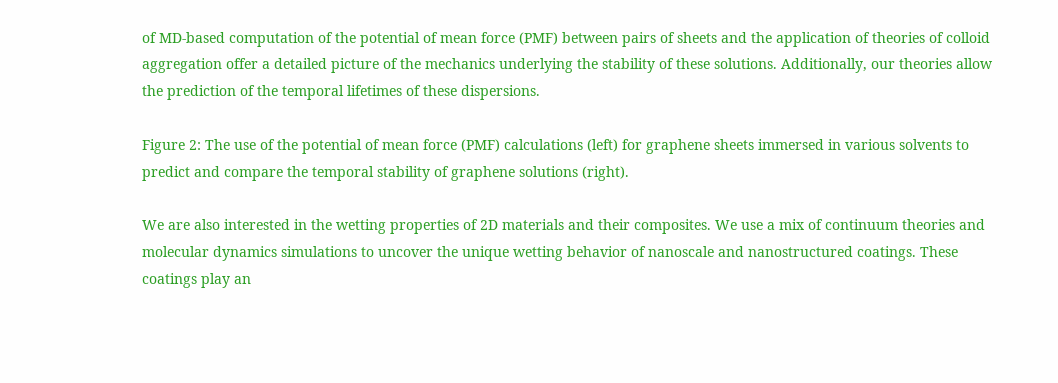of MD-based computation of the potential of mean force (PMF) between pairs of sheets and the application of theories of colloid aggregation offer a detailed picture of the mechanics underlying the stability of these solutions. Additionally, our theories allow the prediction of the temporal lifetimes of these dispersions.

Figure 2: The use of the potential of mean force (PMF) calculations (left) for graphene sheets immersed in various solvents to predict and compare the temporal stability of graphene solutions (right).

We are also interested in the wetting properties of 2D materials and their composites. We use a mix of continuum theories and molecular dynamics simulations to uncover the unique wetting behavior of nanoscale and nanostructured coatings. These coatings play an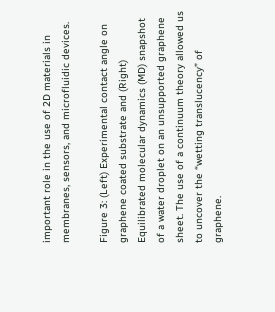important role in the use of 2D materials in membranes, sensors, and microfluidic devices.

Figure 3: (Left) Experimental contact angle on graphene coated substrate and (Right) Equilibrated molecular dynamics (MD) snapshot of a water droplet on an unsupported graphene sheet. The use of a continuum theory allowed us to uncover the “wetting translucency” of graphene.